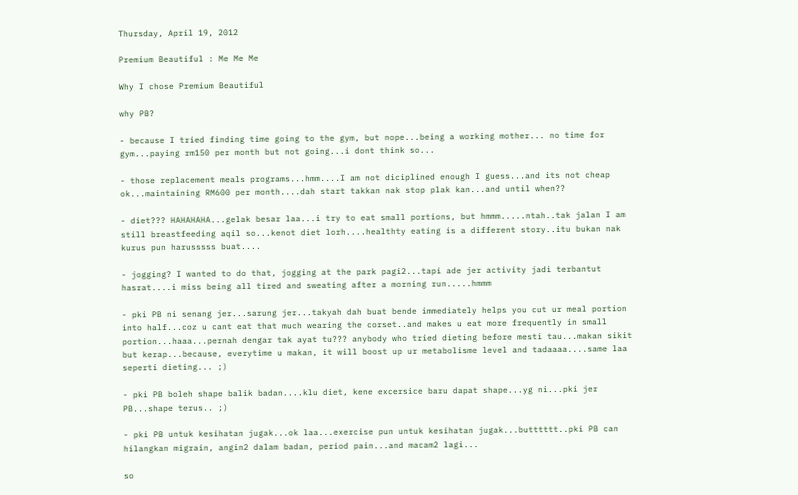Thursday, April 19, 2012

Premium Beautiful : Me Me Me

Why I chose Premium Beautiful

why PB?

- because I tried finding time going to the gym, but nope...being a working mother... no time for gym...paying rm150 per month but not going...i dont think so...

- those replacement meals programs...hmm....I am not diciplined enough I guess...and its not cheap ok...maintaining RM600 per month....dah start takkan nak stop plak kan...and until when??

- diet??? HAHAHAHA...gelak besar laa...i try to eat small portions, but hmmm.....ntah..tak jalan I am still breastfeeding aqil so...kenot diet lorh....healthty eating is a different story..itu bukan nak kurus pun harusssss buat....

- jogging? I wanted to do that, jogging at the park pagi2...tapi ade jer activity jadi terbantut hasrat....i miss being all tired and sweating after a morning run.....hmmm

- pki PB ni senang jer...sarung jer...takyah dah buat bende immediately helps you cut ur meal portion into half...coz u cant eat that much wearing the corset..and makes u eat more frequently in small portion...haaa...pernah dengar tak ayat tu??? anybody who tried dieting before mesti tau...makan sikit but kerap...because, everytime u makan, it will boost up ur metabolisme level and tadaaaa....same laa seperti dieting... ;)

- pki PB boleh shape balik badan....klu diet, kene excersice baru dapat shape...yg ni...pki jer PB...shape terus.. ;)

- pki PB untuk kesihatan jugak...ok laa...exercise pun untuk kesihatan jugak...butttttt..pki PB can hilangkan migrain, angin2 dalam badan, period pain...and macam2 lagi...

so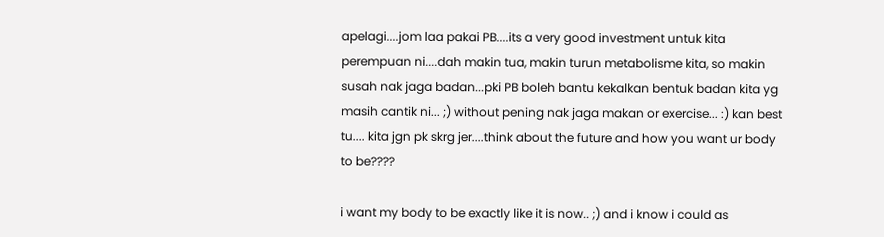apelagi....jom laa pakai PB....its a very good investment untuk kita perempuan ni....dah makin tua, makin turun metabolisme kita, so makin susah nak jaga badan...pki PB boleh bantu kekalkan bentuk badan kita yg masih cantik ni... ;) without pening nak jaga makan or exercise... :) kan best tu.... kita jgn pk skrg jer....think about the future and how you want ur body to be????

i want my body to be exactly like it is now.. ;) and i know i could as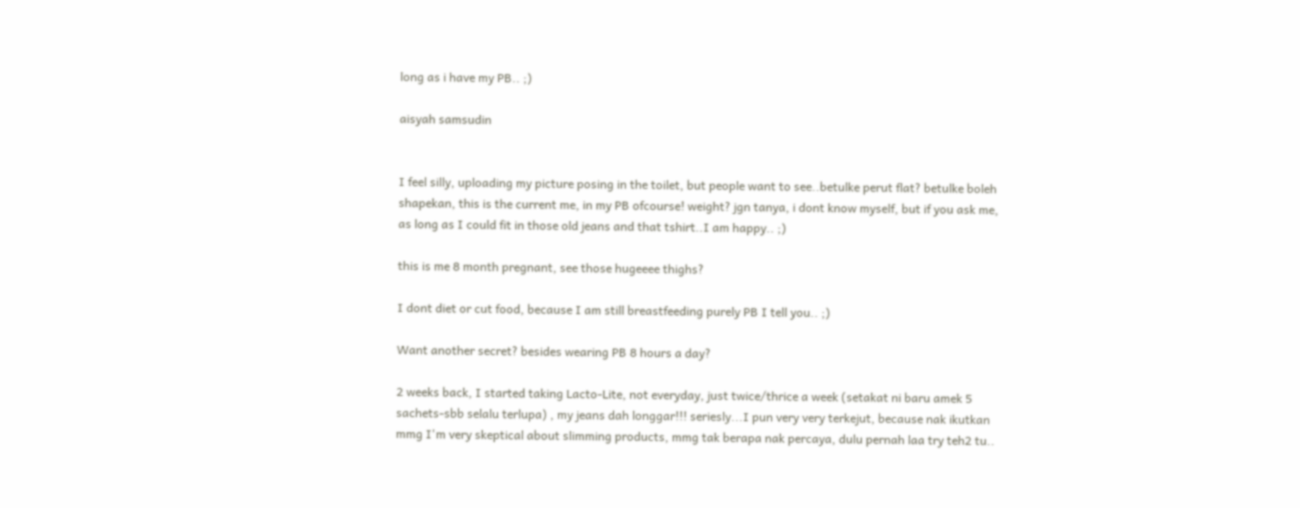long as i have my PB.. ;)

aisyah samsudin


I feel silly, uploading my picture posing in the toilet, but people want to see..betulke perut flat? betulke boleh shapekan, this is the current me, in my PB ofcourse! weight? jgn tanya, i dont know myself, but if you ask me, as long as I could fit in those old jeans and that tshirt..I am happy.. ;)

this is me 8 month pregnant, see those hugeeee thighs?

I dont diet or cut food, because I am still breastfeeding purely PB I tell you.. ;)

Want another secret? besides wearing PB 8 hours a day?

2 weeks back, I started taking Lacto-Lite, not everyday, just twice/thrice a week (setakat ni baru amek 5 sachets-sbb selalu terlupa) , my jeans dah longgar!!! seriesly...I pun very very terkejut, because nak ikutkan mmg I'm very skeptical about slimming products, mmg tak berapa nak percaya, dulu pernah laa try teh2 tu..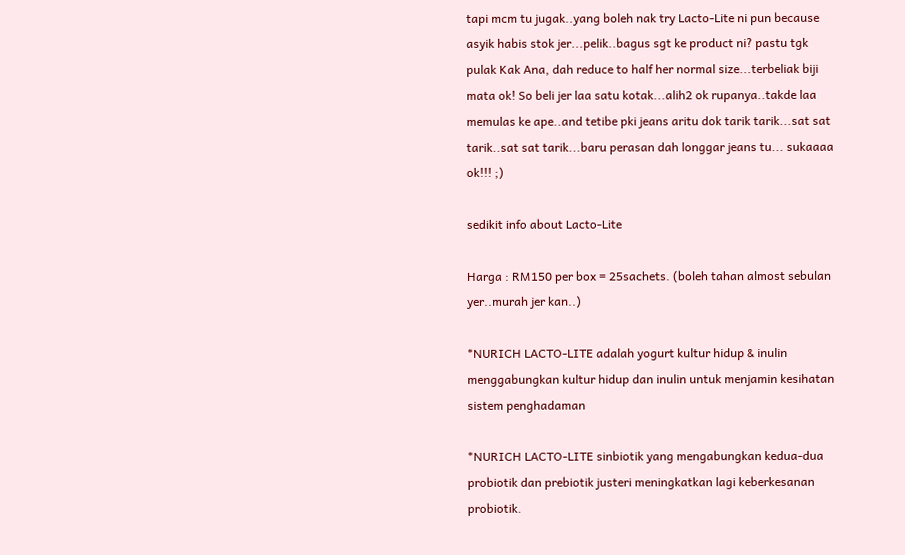tapi mcm tu jugak..yang boleh nak try Lacto-Lite ni pun because asyik habis stok jer...pelik..bagus sgt ke product ni? pastu tgk pulak Kak Ana, dah reduce to half her normal size...terbeliak biji mata ok! So beli jer laa satu kotak...alih2 ok rupanya..takde laa memulas ke ape..and tetibe pki jeans aritu dok tarik tarik...sat sat tarik..sat sat tarik...baru perasan dah longgar jeans tu... sukaaaa ok!!! ;)

sedikit info about Lacto-Lite

Harga : RM150 per box = 25sachets. (boleh tahan almost sebulan yer..murah jer kan..)

*NURICH LACTO-LITE adalah yogurt kultur hidup & inulin menggabungkan kultur hidup dan inulin untuk menjamin kesihatan sistem penghadaman

*NURICH LACTO-LITE sinbiotik yang mengabungkan kedua-dua probiotik dan prebiotik justeri meningkatkan lagi keberkesanan probiotik.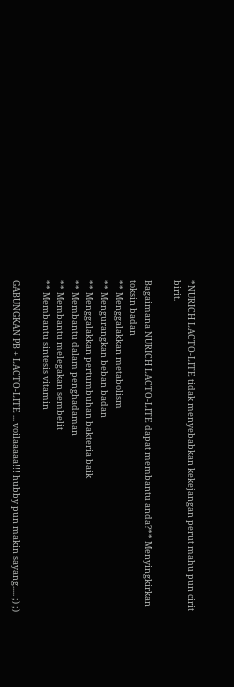*NURICH LACTO-LITE tidak menyebabkan kekejangan perut mahu pun cirit birit.

Bagaimana NURICH LACTO-LITE dapat membantu anda?** Menyingkirkan toksin badan
** Menggalakkan metabolism
** Mengurangkan beban badan
** Menggalakkan pertumbuhan bakteria baik
** Membantu dalam penghadaman
** Membantu melegakan sembelit
** Membantu sintesis vitamin

GABUNGKAN PB + LACTO-LITE ... voilaaaaa!!! hubby pun makin sayang..... ;) ;)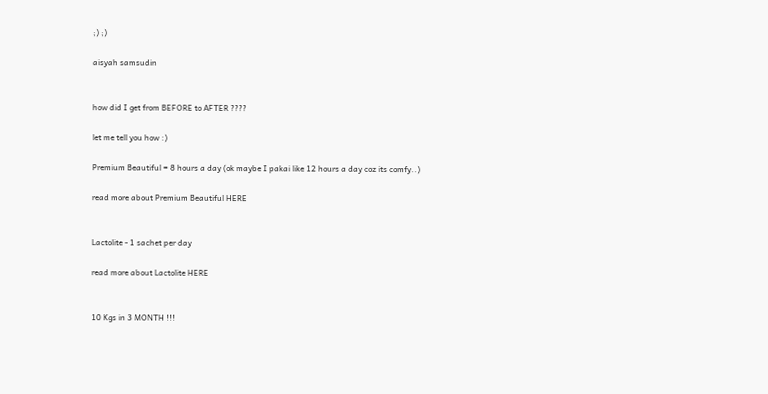;) ;)

aisyah samsudin


how did I get from BEFORE to AFTER ????

let me tell you how :)

Premium Beautiful = 8 hours a day (ok maybe I pakai like 12 hours a day coz its comfy..)

read more about Premium Beautiful HERE


Lactolite - 1 sachet per day

read more about Lactolite HERE


10 Kgs in 3 MONTH !!!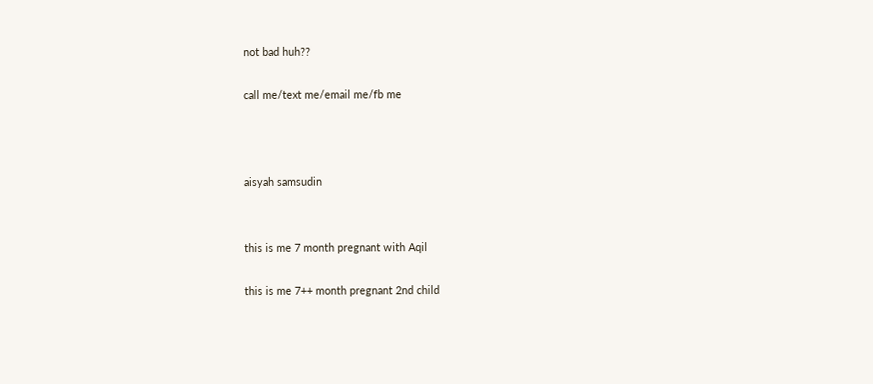not bad huh??

call me/text me/email me/fb me



aisyah samsudin


this is me 7 month pregnant with Aqil

this is me 7++ month pregnant 2nd child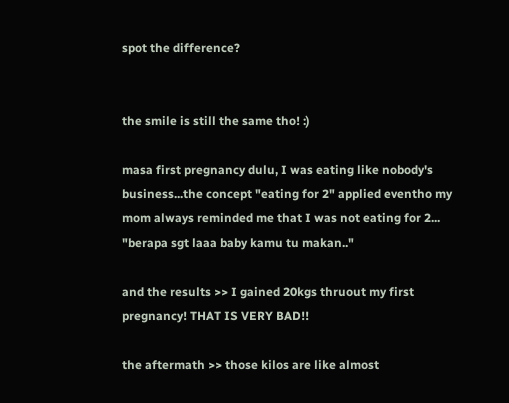spot the difference?


the smile is still the same tho! :)

masa first pregnancy dulu, I was eating like nobody's business...the concept "eating for 2" applied eventho my mom always reminded me that I was not eating for 2... "berapa sgt laaa baby kamu tu makan.."

and the results >> I gained 20kgs thruout my first pregnancy! THAT IS VERY BAD!!

the aftermath >> those kilos are like almost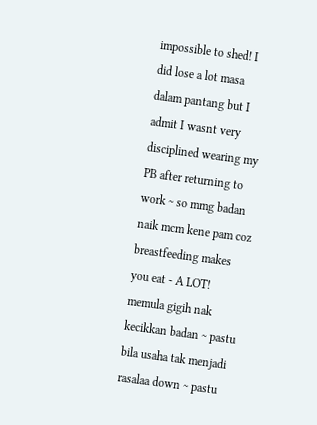impossible to shed! I did lose a lot masa dalam pantang but I admit I wasnt very disciplined wearing my PB after returning to work ~ so mmg badan naik mcm kene pam coz breastfeeding makes you eat - A LOT! memula gigih nak kecikkan badan ~ pastu bila usaha tak menjadi rasalaa down ~ pastu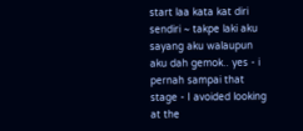start laa kata kat diri sendiri ~ takpe laki aku sayang aku walaupun aku dah gemok.. yes - i pernah sampai that stage - I avoided looking at the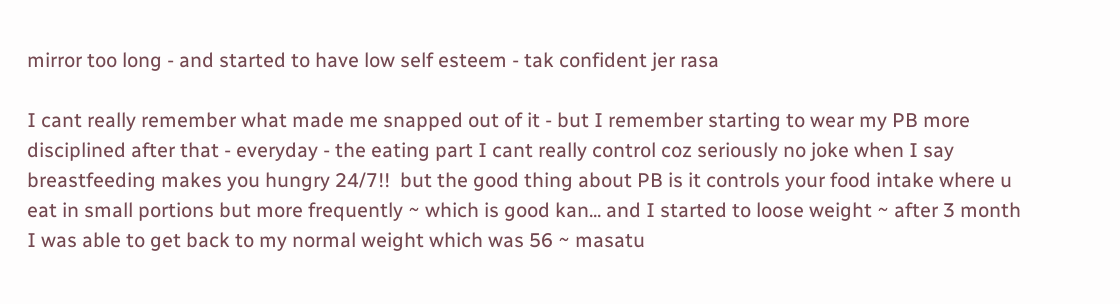mirror too long - and started to have low self esteem - tak confident jer rasa

I cant really remember what made me snapped out of it - but I remember starting to wear my PB more disciplined after that - everyday - the eating part I cant really control coz seriously no joke when I say breastfeeding makes you hungry 24/7!!  but the good thing about PB is it controls your food intake where u eat in small portions but more frequently ~ which is good kan... and I started to loose weight ~ after 3 month I was able to get back to my normal weight which was 56 ~ masatu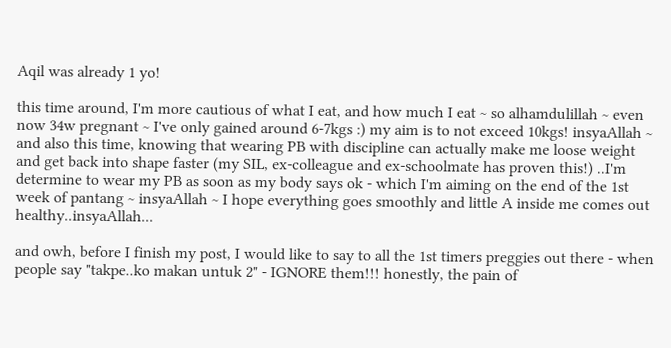Aqil was already 1 yo!

this time around, I'm more cautious of what I eat, and how much I eat ~ so alhamdulillah ~ even now 34w pregnant ~ I've only gained around 6-7kgs :) my aim is to not exceed 10kgs! insyaAllah ~ and also this time, knowing that wearing PB with discipline can actually make me loose weight and get back into shape faster (my SIL, ex-colleague and ex-schoolmate has proven this!) ..I'm determine to wear my PB as soon as my body says ok - which I'm aiming on the end of the 1st week of pantang ~ insyaAllah ~ I hope everything goes smoothly and little A inside me comes out healthy..insyaAllah...

and owh, before I finish my post, I would like to say to all the 1st timers preggies out there - when people say "takpe..ko makan untuk 2" - IGNORE them!!! honestly, the pain of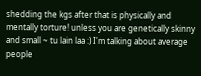shedding the kgs after that is physically and mentally torture! unless you are genetically skinny and small ~ tu lain laa :) I'm talking about average people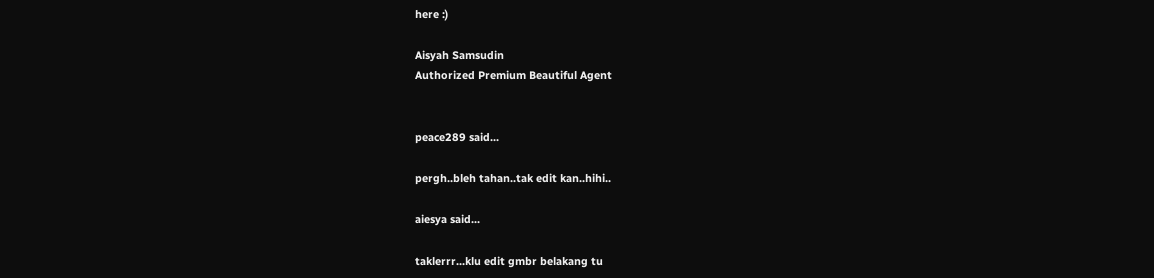here :)

Aisyah Samsudin
Authorized Premium Beautiful Agent


peace289 said...

pergh..bleh tahan..tak edit kan..hihi..

aiesya said...

taklerrr...klu edit gmbr belakang tu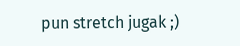pun stretch jugak ;)